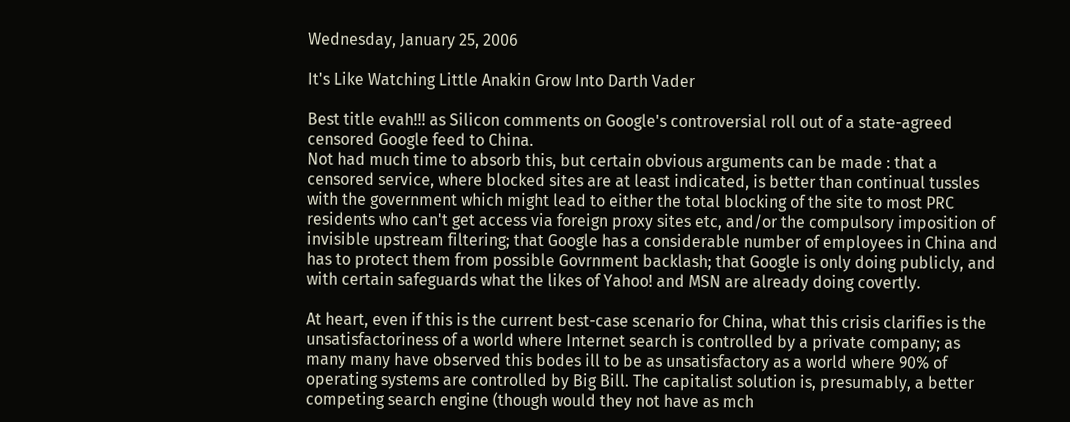Wednesday, January 25, 2006

It's Like Watching Little Anakin Grow Into Darth Vader

Best title evah!!! as Silicon comments on Google's controversial roll out of a state-agreed censored Google feed to China.
Not had much time to absorb this, but certain obvious arguments can be made : that a censored service, where blocked sites are at least indicated, is better than continual tussles with the government which might lead to either the total blocking of the site to most PRC residents who can't get access via foreign proxy sites etc, and/or the compulsory imposition of invisible upstream filtering; that Google has a considerable number of employees in China and has to protect them from possible Govrnment backlash; that Google is only doing publicly, and with certain safeguards what the likes of Yahoo! and MSN are already doing covertly.

At heart, even if this is the current best-case scenario for China, what this crisis clarifies is the unsatisfactoriness of a world where Internet search is controlled by a private company; as many many have observed this bodes ill to be as unsatisfactory as a world where 90% of operating systems are controlled by Big Bill. The capitalist solution is, presumably, a better competing search engine (though would they not have as mch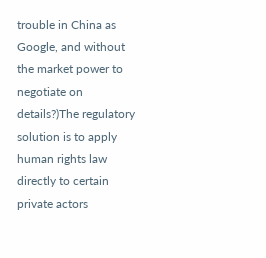trouble in China as Google, and without the market power to negotiate on details?)The regulatory solution is to apply human rights law directly to certain private actors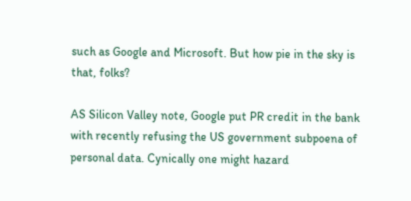such as Google and Microsoft. But how pie in the sky is that, folks?

AS Silicon Valley note, Google put PR credit in the bank with recently refusing the US government subpoena of personal data. Cynically one might hazard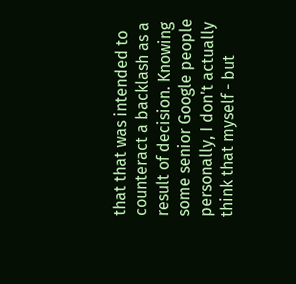that that was intended to counteract a backlash as a result of decision. Knowing some senior Google people personally, I don't actually think that myself - but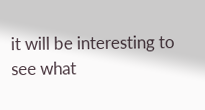it will be interesting to see what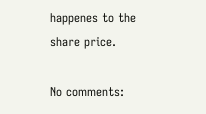happenes to the share price.

No comments: